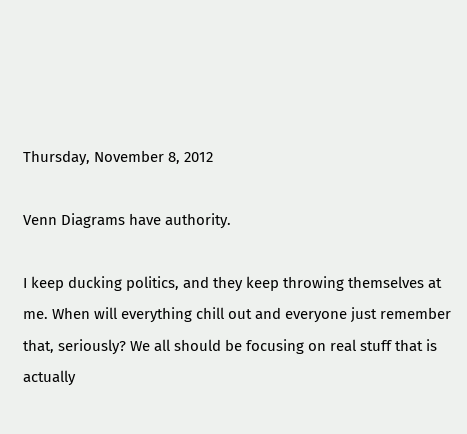Thursday, November 8, 2012

Venn Diagrams have authority.

I keep ducking politics, and they keep throwing themselves at me. When will everything chill out and everyone just remember that, seriously? We all should be focusing on real stuff that is actually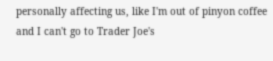personally affecting us, like I'm out of pinyon coffee and I can't go to Trader Joe's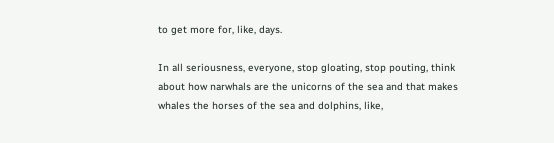to get more for, like, days.

In all seriousness, everyone, stop gloating, stop pouting, think about how narwhals are the unicorns of the sea and that makes whales the horses of the sea and dolphins, like,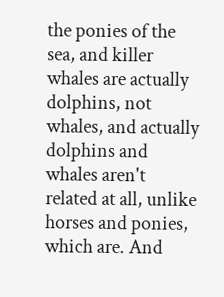the ponies of the sea, and killer whales are actually dolphins, not whales, and actually dolphins and whales aren't related at all, unlike horses and ponies, which are. And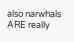also narwhals ARE really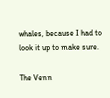whales, because I had to look it up to make sure.

The Venn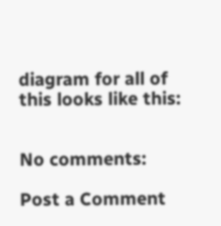diagram for all of this looks like this:


No comments:

Post a Comment